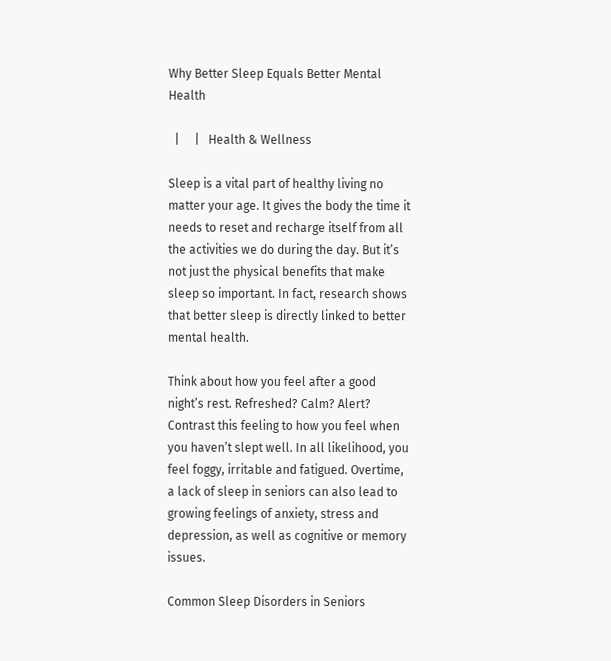Why Better Sleep Equals Better Mental Health

  |     |   Health & Wellness

Sleep is a vital part of healthy living no matter your age. It gives the body the time it needs to reset and recharge itself from all the activities we do during the day. But it’s not just the physical benefits that make sleep so important. In fact, research shows that better sleep is directly linked to better mental health.

Think about how you feel after a good night’s rest. Refreshed? Calm? Alert? Contrast this feeling to how you feel when you haven’t slept well. In all likelihood, you feel foggy, irritable and fatigued. Overtime, a lack of sleep in seniors can also lead to growing feelings of anxiety, stress and depression, as well as cognitive or memory issues.

Common Sleep Disorders in Seniors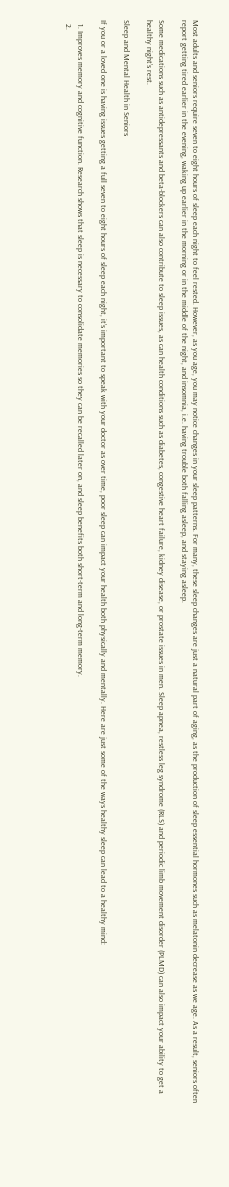Most adults and seniors require seven to eight hours of sleep each night to feel rested. However, as you age, you may notice changes in your sleep patterns. For many, these sleep changes are just a natural part of aging, as the production of sleep essential hormones such as melatonin decrease as we age. As a result, seniors often report getting tired earlier in the evening, waking up earlier in the morning or in the middle of the night, and insomnia, i.e. having trouble both falling asleep, and staying asleep.

Some medications such as antidepressants and beta-blockers can also contribute to sleep issues, as can health conditions such as diabetes, congestive heart failure, kidney disease, or prostate issues in men. Sleep apnea, restless leg syndrome (RLS) and periodic limb movement disorder (PLMD) can also impact your ability to get a healthy night’s rest.

Sleep and Mental Health in Seniors

If you or a loved one is having issues getting a full seven to eight hours of sleep each night, it’s important to speak with your doctor as over time, poor sleep can impact your health both physically and mentally. Here are just some of the ways healthy sleep can lead to a healthy mind:

  1. Improves memory and cognitive function. Research shows that sleep is necessary to consolidate memories so they can be recalled later on, and sleep benefits both short-term and long-term memory.
  2.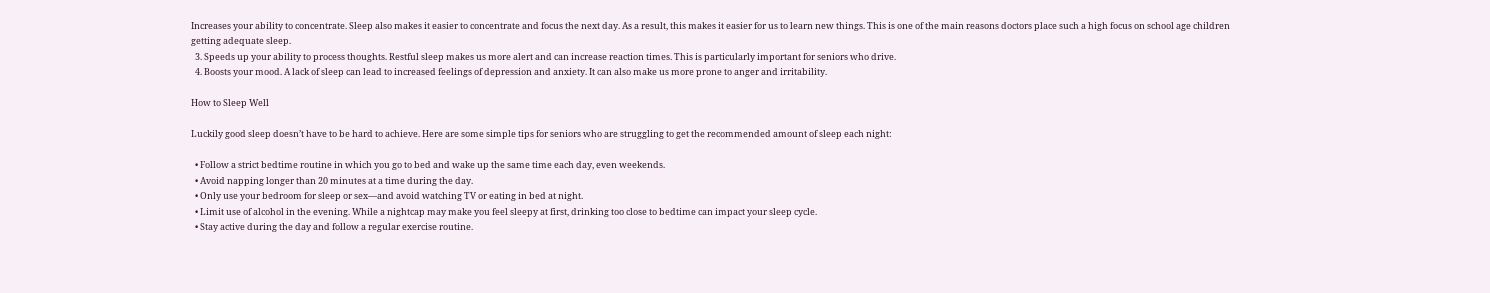Increases your ability to concentrate. Sleep also makes it easier to concentrate and focus the next day. As a result, this makes it easier for us to learn new things. This is one of the main reasons doctors place such a high focus on school age children getting adequate sleep.
  3. Speeds up your ability to process thoughts. Restful sleep makes us more alert and can increase reaction times. This is particularly important for seniors who drive.
  4. Boosts your mood. A lack of sleep can lead to increased feelings of depression and anxiety. It can also make us more prone to anger and irritability.

How to Sleep Well

Luckily good sleep doesn’t have to be hard to achieve. Here are some simple tips for seniors who are struggling to get the recommended amount of sleep each night:

  • Follow a strict bedtime routine in which you go to bed and wake up the same time each day, even weekends.
  • Avoid napping longer than 20 minutes at a time during the day.
  • Only use your bedroom for sleep or sex—and avoid watching TV or eating in bed at night.
  • Limit use of alcohol in the evening. While a nightcap may make you feel sleepy at first, drinking too close to bedtime can impact your sleep cycle.
  • Stay active during the day and follow a regular exercise routine.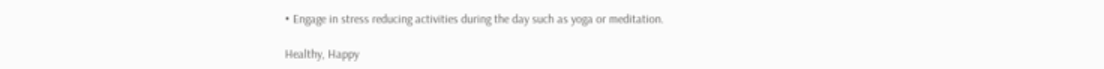• Engage in stress reducing activities during the day such as yoga or meditation.

Healthy, Happy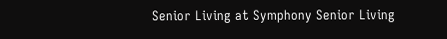Senior Living at Symphony Senior Living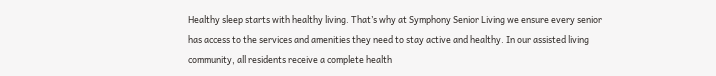Healthy sleep starts with healthy living. That’s why at Symphony Senior Living we ensure every senior has access to the services and amenities they need to stay active and healthy. In our assisted living community, all residents receive a complete health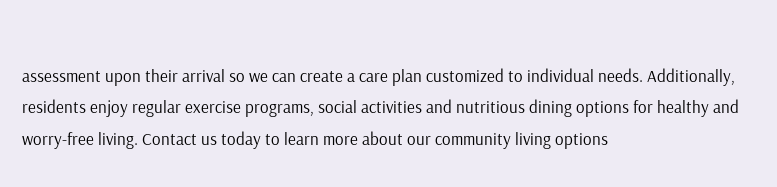assessment upon their arrival so we can create a care plan customized to individual needs. Additionally, residents enjoy regular exercise programs, social activities and nutritious dining options for healthy and worry-free living. Contact us today to learn more about our community living options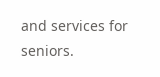and services for seniors.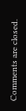Comments are closed.